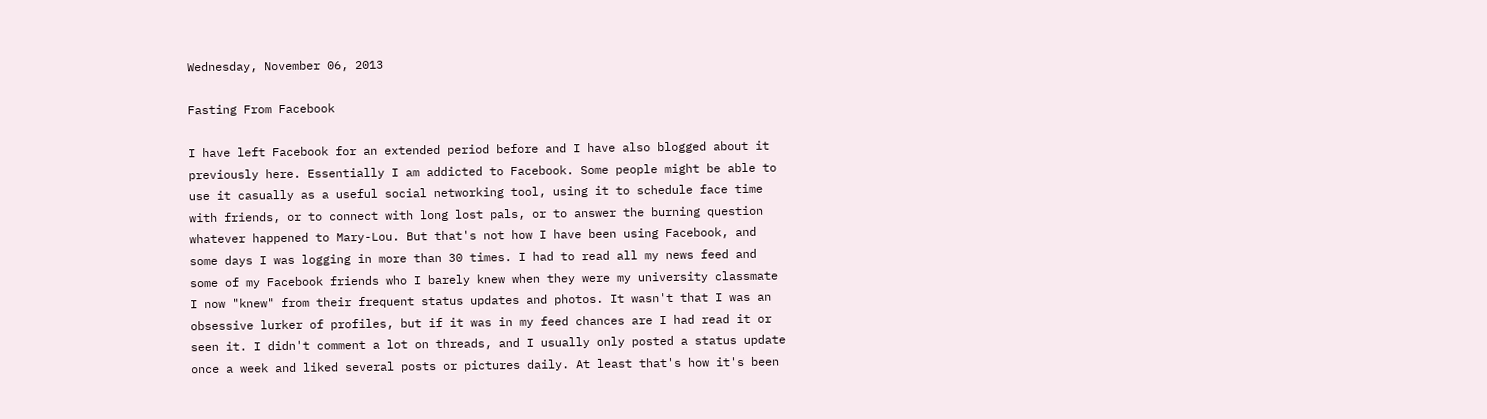Wednesday, November 06, 2013

Fasting From Facebook

I have left Facebook for an extended period before and I have also blogged about it previously here. Essentially I am addicted to Facebook. Some people might be able to use it casually as a useful social networking tool, using it to schedule face time with friends, or to connect with long lost pals, or to answer the burning question whatever happened to Mary-Lou. But that's not how I have been using Facebook, and some days I was logging in more than 30 times. I had to read all my news feed and some of my Facebook friends who I barely knew when they were my university classmate I now "knew" from their frequent status updates and photos. It wasn't that I was an obsessive lurker of profiles, but if it was in my feed chances are I had read it or seen it. I didn't comment a lot on threads, and I usually only posted a status update once a week and liked several posts or pictures daily. At least that's how it's been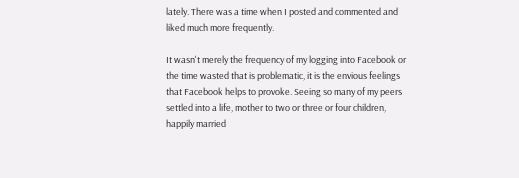lately. There was a time when I posted and commented and liked much more frequently.

It wasn't merely the frequency of my logging into Facebook or the time wasted that is problematic, it is the envious feelings that Facebook helps to provoke. Seeing so many of my peers settled into a life, mother to two or three or four children, happily married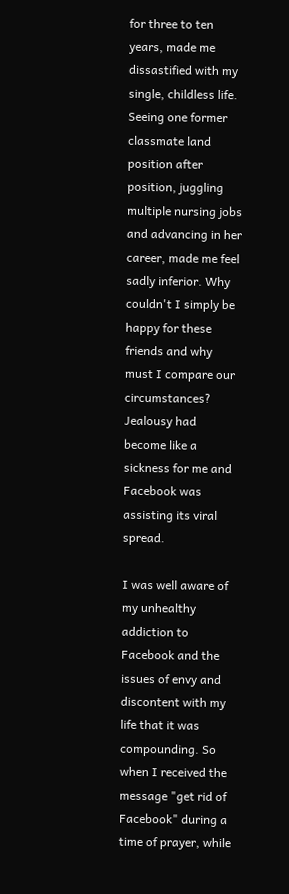for three to ten years, made me dissastified with my single, childless life. Seeing one former classmate land position after position, juggling multiple nursing jobs and advancing in her career, made me feel sadly inferior. Why couldn't I simply be happy for these friends and why must I compare our circumstances? Jealousy had become like a sickness for me and Facebook was assisting its viral spread.

I was well aware of my unhealthy addiction to Facebook and the issues of envy and discontent with my life that it was compounding. So when I received the message "get rid of Facebook" during a time of prayer, while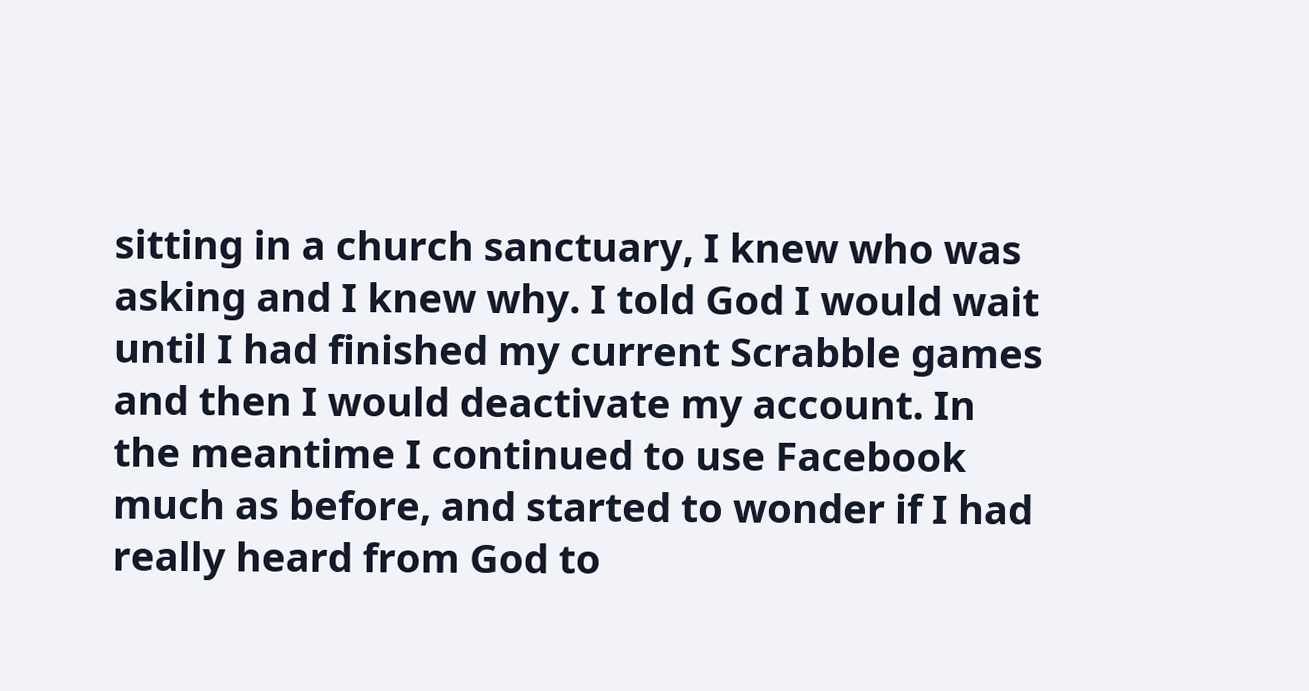sitting in a church sanctuary, I knew who was asking and I knew why. I told God I would wait until I had finished my current Scrabble games and then I would deactivate my account. In the meantime I continued to use Facebook much as before, and started to wonder if I had really heard from God to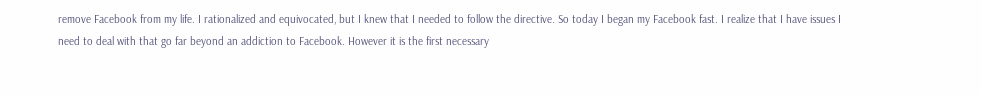remove Facebook from my life. I rationalized and equivocated, but I knew that I needed to follow the directive. So today I began my Facebook fast. I realize that I have issues I need to deal with that go far beyond an addiction to Facebook. However it is the first necessary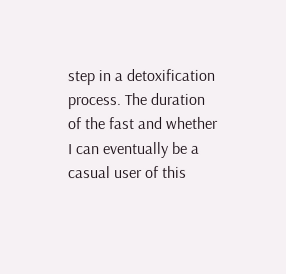step in a detoxification process. The duration of the fast and whether I can eventually be a casual user of this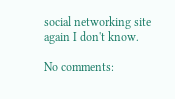social networking site again I don't know.

No comments: